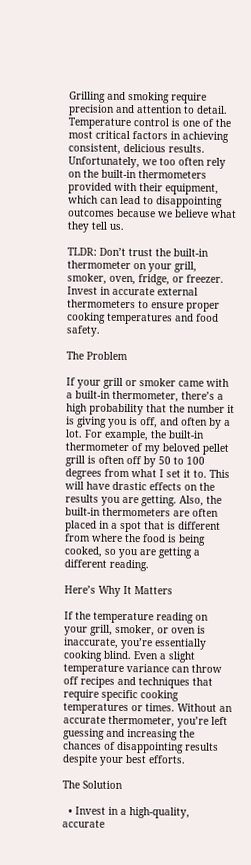Grilling and smoking require precision and attention to detail. Temperature control is one of the most critical factors in achieving consistent, delicious results. Unfortunately, we too often rely on the built-in thermometers provided with their equipment, which can lead to disappointing outcomes because we believe what they tell us.

TLDR: Don’t trust the built-in thermometer on your grill, smoker, oven, fridge, or freezer. Invest in accurate external thermometers to ensure proper cooking temperatures and food safety.

The Problem

If your grill or smoker came with a built-in thermometer, there’s a high probability that the number it is giving you is off, and often by a lot. For example, the built-in thermometer of my beloved pellet grill is often off by 50 to 100 degrees from what I set it to. This will have drastic effects on the results you are getting. Also, the built-in thermometers are often placed in a spot that is different from where the food is being cooked, so you are getting a different reading.

Here’s Why It Matters

If the temperature reading on your grill, smoker, or oven is inaccurate, you’re essentially cooking blind. Even a slight temperature variance can throw off recipes and techniques that require specific cooking temperatures or times. Without an accurate thermometer, you’re left guessing and increasing the chances of disappointing results despite your best efforts.

The Solution

  • Invest in a high-quality, accurate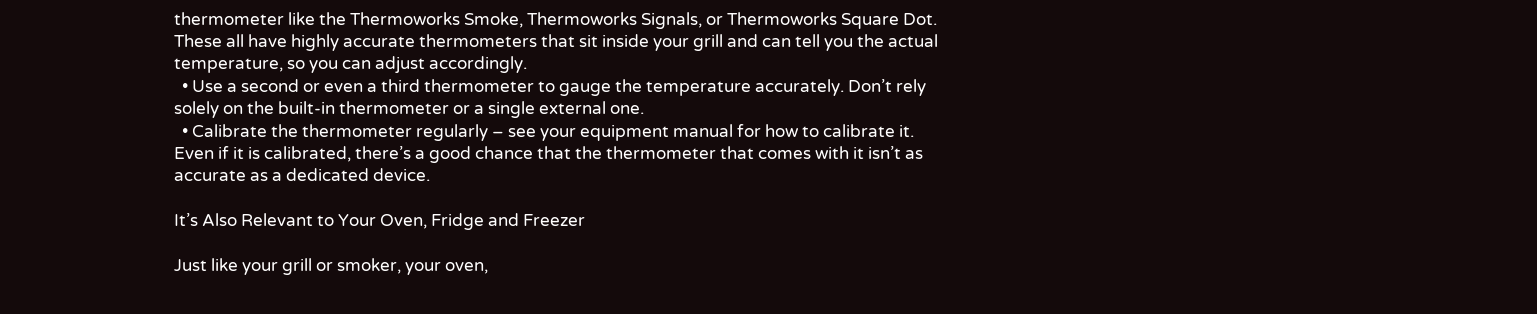thermometer like the Thermoworks Smoke, Thermoworks Signals, or Thermoworks Square Dot. These all have highly accurate thermometers that sit inside your grill and can tell you the actual temperature, so you can adjust accordingly.
  • Use a second or even a third thermometer to gauge the temperature accurately. Don’t rely solely on the built-in thermometer or a single external one.
  • Calibrate the thermometer regularly – see your equipment manual for how to calibrate it. Even if it is calibrated, there’s a good chance that the thermometer that comes with it isn’t as accurate as a dedicated device.

It’s Also Relevant to Your Oven, Fridge and Freezer

Just like your grill or smoker, your oven,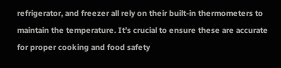refrigerator, and freezer all rely on their built-in thermometers to maintain the temperature. It’s crucial to ensure these are accurate for proper cooking and food safety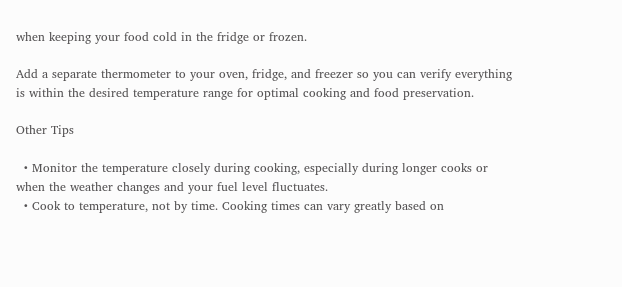when keeping your food cold in the fridge or frozen.

Add a separate thermometer to your oven, fridge, and freezer so you can verify everything is within the desired temperature range for optimal cooking and food preservation.

Other Tips

  • Monitor the temperature closely during cooking, especially during longer cooks or when the weather changes and your fuel level fluctuates.
  • Cook to temperature, not by time. Cooking times can vary greatly based on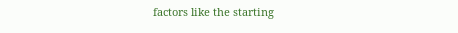factors like the starting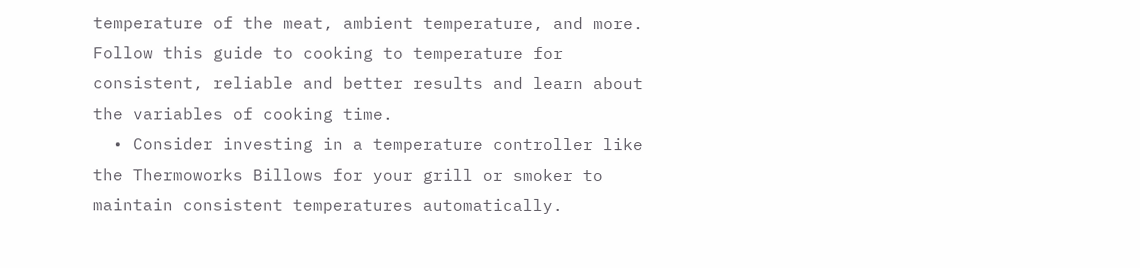temperature of the meat, ambient temperature, and more. Follow this guide to cooking to temperature for consistent, reliable and better results and learn about the variables of cooking time.
  • Consider investing in a temperature controller like the Thermoworks Billows for your grill or smoker to maintain consistent temperatures automatically.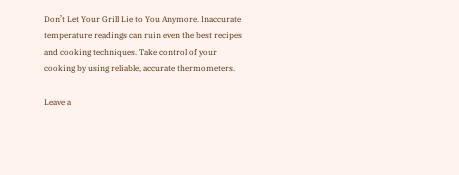Don’t Let Your Grill Lie to You Anymore. Inaccurate temperature readings can ruin even the best recipes and cooking techniques. Take control of your cooking by using reliable, accurate thermometers.

Leave a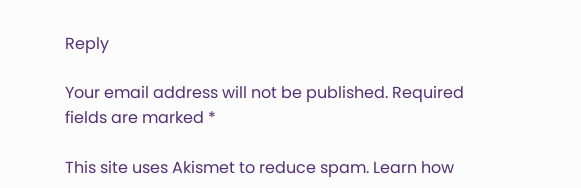Reply

Your email address will not be published. Required fields are marked *

This site uses Akismet to reduce spam. Learn how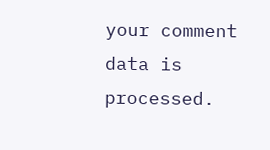your comment data is processed.